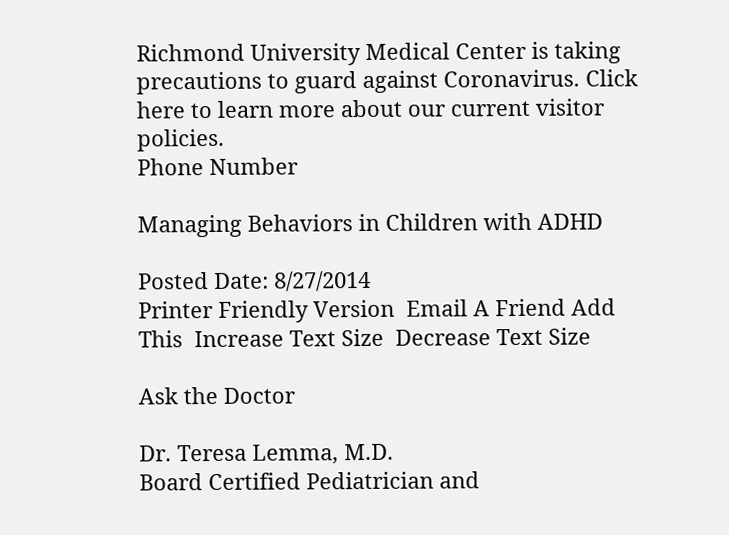Richmond University Medical Center is taking precautions to guard against Coronavirus. Click here to learn more about our current visitor policies.
Phone Number

Managing Behaviors in Children with ADHD

Posted Date: 8/27/2014
Printer Friendly Version  Email A Friend Add This  Increase Text Size  Decrease Text Size

Ask the Doctor

Dr. Teresa Lemma, M.D.
Board Certified Pediatrician and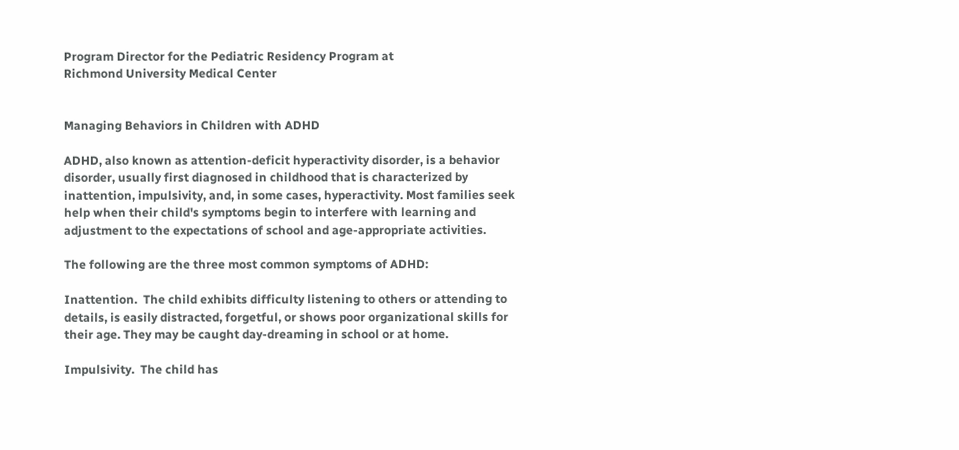Program Director for the Pediatric Residency Program at
Richmond University Medical Center


Managing Behaviors in Children with ADHD

ADHD, also known as attention-deficit hyperactivity disorder, is a behavior disorder, usually first diagnosed in childhood that is characterized by inattention, impulsivity, and, in some cases, hyperactivity. Most families seek help when their child's symptoms begin to interfere with learning and adjustment to the expectations of school and age-appropriate activities.

The following are the three most common symptoms of ADHD:

Inattention.  The child exhibits difficulty listening to others or attending to details, is easily distracted, forgetful, or shows poor organizational skills for their age. They may be caught day-dreaming in school or at home.

Impulsivity.  The child has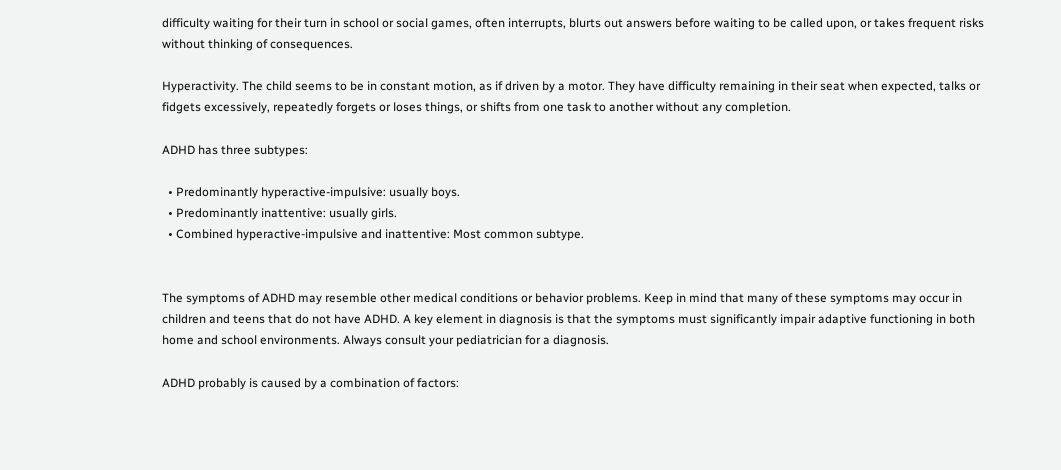difficulty waiting for their turn in school or social games, often interrupts, blurts out answers before waiting to be called upon, or takes frequent risks without thinking of consequences.

Hyperactivity. The child seems to be in constant motion, as if driven by a motor. They have difficulty remaining in their seat when expected, talks or fidgets excessively, repeatedly forgets or loses things, or shifts from one task to another without any completion.

ADHD has three subtypes:

  • Predominantly hyperactive-impulsive: usually boys.
  • Predominantly inattentive: usually girls.
  • Combined hyperactive-impulsive and inattentive: Most common subtype.


The symptoms of ADHD may resemble other medical conditions or behavior problems. Keep in mind that many of these symptoms may occur in children and teens that do not have ADHD. A key element in diagnosis is that the symptoms must significantly impair adaptive functioning in both home and school environments. Always consult your pediatrician for a diagnosis.

ADHD probably is caused by a combination of factors: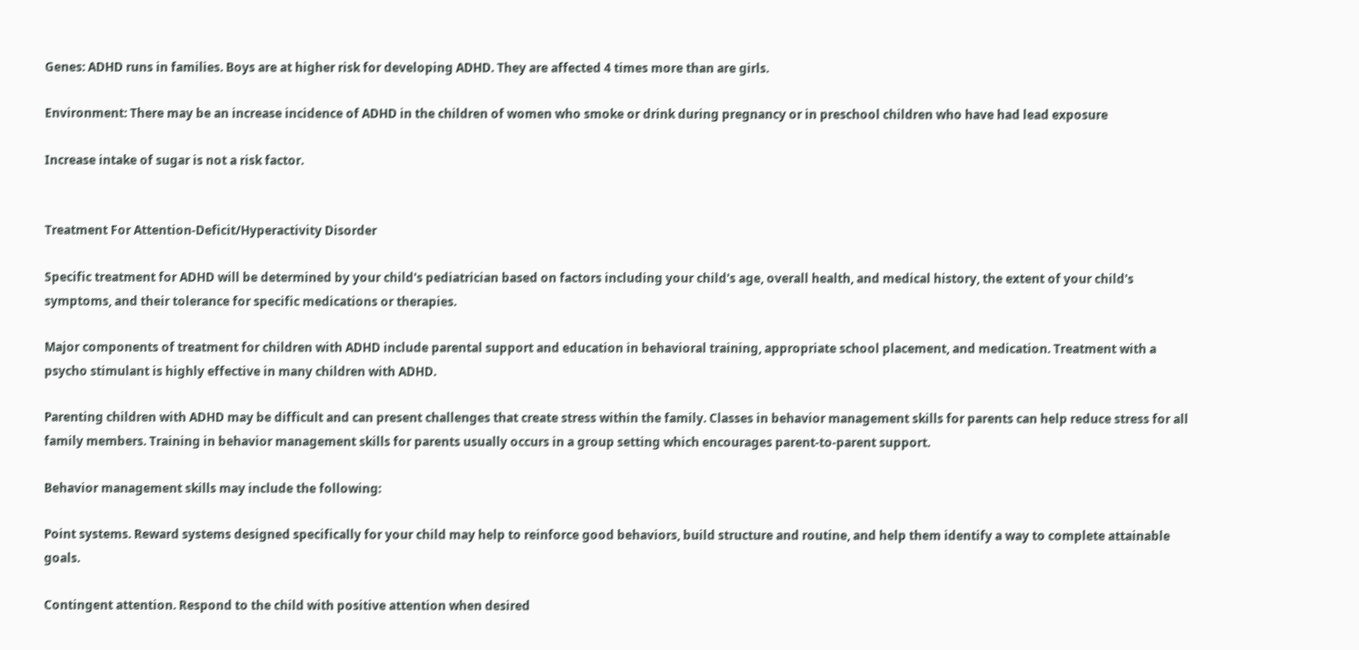Genes: ADHD runs in families. Boys are at higher risk for developing ADHD. They are affected 4 times more than are girls.

Environment: There may be an increase incidence of ADHD in the children of women who smoke or drink during pregnancy or in preschool children who have had lead exposure

Increase intake of sugar is not a risk factor.


Treatment For Attention-Deficit/Hyperactivity Disorder

Specific treatment for ADHD will be determined by your child's pediatrician based on factors including your child's age, overall health, and medical history, the extent of your child's symptoms, and their tolerance for specific medications or therapies.

Major components of treatment for children with ADHD include parental support and education in behavioral training, appropriate school placement, and medication. Treatment with a psycho stimulant is highly effective in many children with ADHD.

Parenting children with ADHD may be difficult and can present challenges that create stress within the family. Classes in behavior management skills for parents can help reduce stress for all family members. Training in behavior management skills for parents usually occurs in a group setting which encourages parent-to-parent support.

Behavior management skills may include the following:

Point systems. Reward systems designed specifically for your child may help to reinforce good behaviors, build structure and routine, and help them identify a way to complete attainable goals.

Contingent attention. Respond to the child with positive attention when desired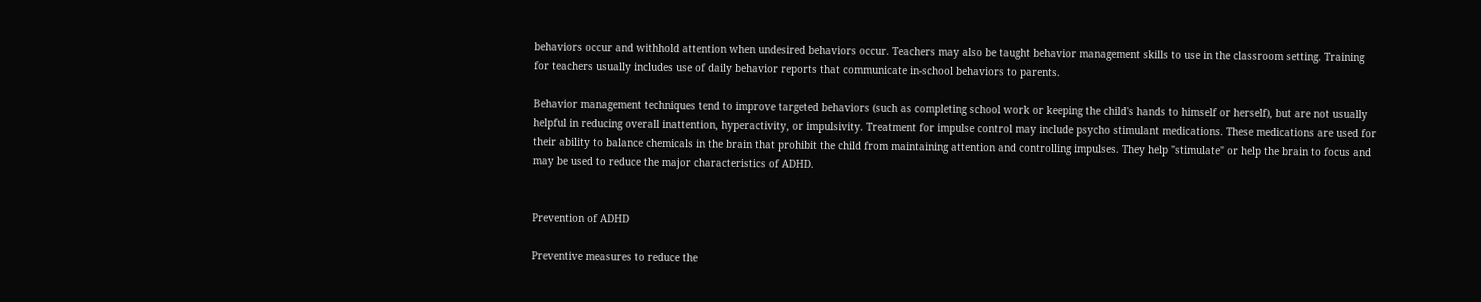behaviors occur and withhold attention when undesired behaviors occur. Teachers may also be taught behavior management skills to use in the classroom setting. Training for teachers usually includes use of daily behavior reports that communicate in-school behaviors to parents.

Behavior management techniques tend to improve targeted behaviors (such as completing school work or keeping the child's hands to himself or herself), but are not usually helpful in reducing overall inattention, hyperactivity, or impulsivity. Treatment for impulse control may include psycho stimulant medications. These medications are used for their ability to balance chemicals in the brain that prohibit the child from maintaining attention and controlling impulses. They help "stimulate" or help the brain to focus and may be used to reduce the major characteristics of ADHD.


Prevention of ADHD

Preventive measures to reduce the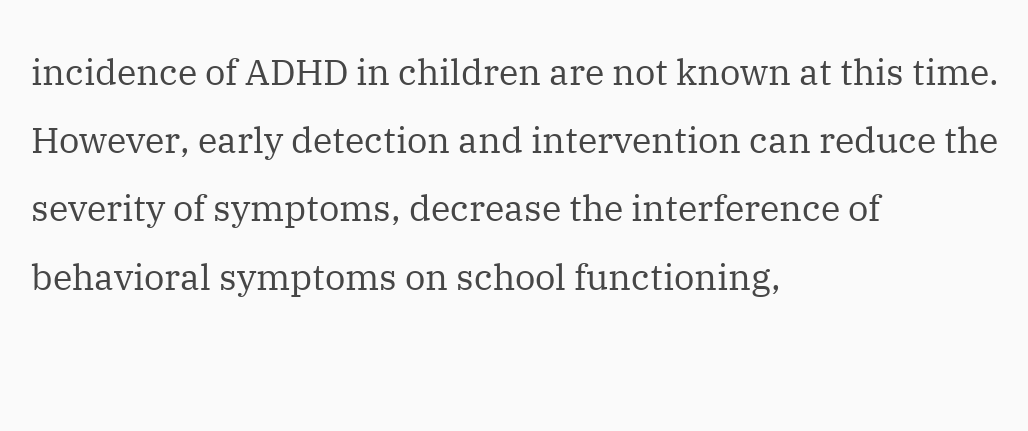incidence of ADHD in children are not known at this time. However, early detection and intervention can reduce the severity of symptoms, decrease the interference of behavioral symptoms on school functioning,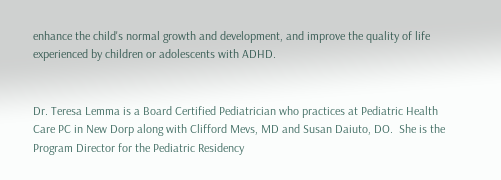enhance the child's normal growth and development, and improve the quality of life experienced by children or adolescents with ADHD.


Dr. Teresa Lemma is a Board Certified Pediatrician who practices at Pediatric Health Care PC in New Dorp along with Clifford Mevs, MD and Susan Daiuto, DO.  She is the Program Director for the Pediatric Residency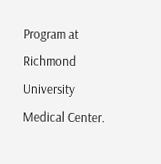Program at Richmond University Medical Center.